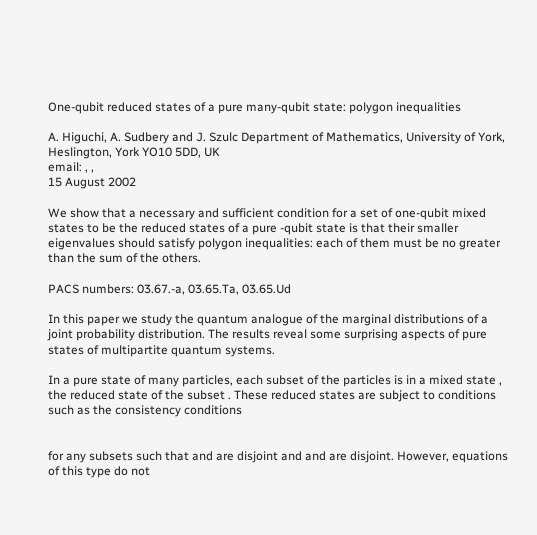One-qubit reduced states of a pure many-qubit state: polygon inequalities

A. Higuchi, A. Sudbery and J. Szulc Department of Mathematics, University of York, Heslington, York YO10 5DD, UK
email: , ,
15 August 2002

We show that a necessary and sufficient condition for a set of one-qubit mixed states to be the reduced states of a pure -qubit state is that their smaller eigenvalues should satisfy polygon inequalities: each of them must be no greater than the sum of the others.

PACS numbers: 03.67.-a, 03.65.Ta, 03.65.Ud

In this paper we study the quantum analogue of the marginal distributions of a joint probability distribution. The results reveal some surprising aspects of pure states of multipartite quantum systems.

In a pure state of many particles, each subset of the particles is in a mixed state , the reduced state of the subset . These reduced states are subject to conditions such as the consistency conditions


for any subsets such that and are disjoint and and are disjoint. However, equations of this type do not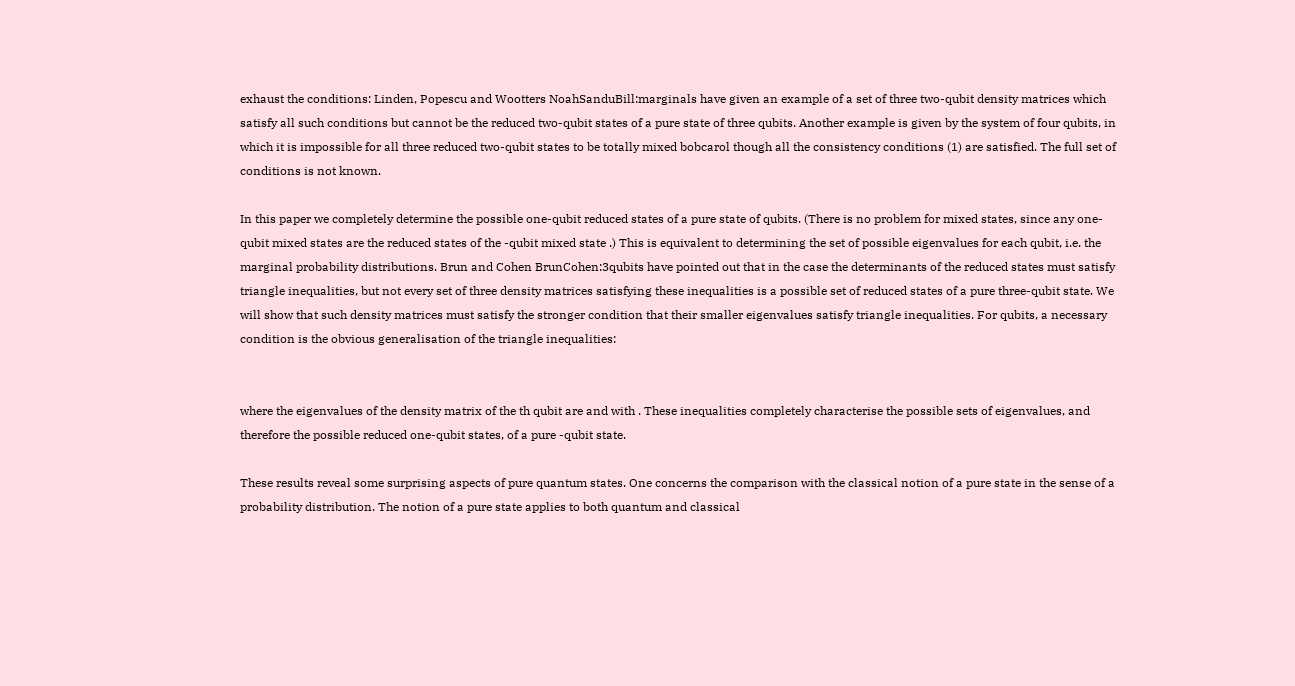exhaust the conditions: Linden, Popescu and Wootters NoahSanduBill:marginals have given an example of a set of three two-qubit density matrices which satisfy all such conditions but cannot be the reduced two-qubit states of a pure state of three qubits. Another example is given by the system of four qubits, in which it is impossible for all three reduced two-qubit states to be totally mixed bobcarol though all the consistency conditions (1) are satisfied. The full set of conditions is not known.

In this paper we completely determine the possible one-qubit reduced states of a pure state of qubits. (There is no problem for mixed states, since any one-qubit mixed states are the reduced states of the -qubit mixed state .) This is equivalent to determining the set of possible eigenvalues for each qubit, i.e. the marginal probability distributions. Brun and Cohen BrunCohen:3qubits have pointed out that in the case the determinants of the reduced states must satisfy triangle inequalities, but not every set of three density matrices satisfying these inequalities is a possible set of reduced states of a pure three-qubit state. We will show that such density matrices must satisfy the stronger condition that their smaller eigenvalues satisfy triangle inequalities. For qubits, a necessary condition is the obvious generalisation of the triangle inequalities:


where the eigenvalues of the density matrix of the th qubit are and with . These inequalities completely characterise the possible sets of eigenvalues, and therefore the possible reduced one-qubit states, of a pure -qubit state.

These results reveal some surprising aspects of pure quantum states. One concerns the comparison with the classical notion of a pure state in the sense of a probability distribution. The notion of a pure state applies to both quantum and classical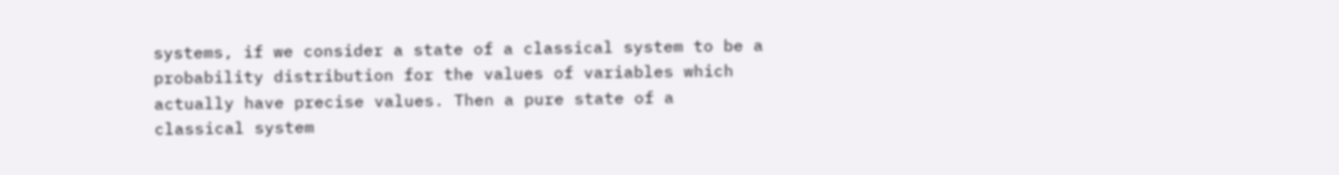systems, if we consider a state of a classical system to be a probability distribution for the values of variables which actually have precise values. Then a pure state of a classical system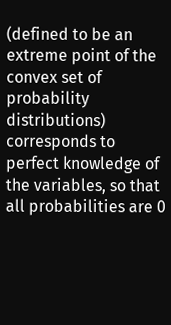(defined to be an extreme point of the convex set of probability distributions) corresponds to perfect knowledge of the variables, so that all probabilities are 0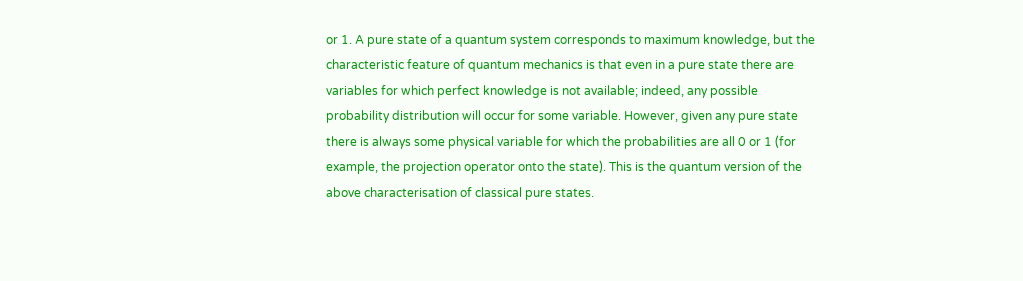or 1. A pure state of a quantum system corresponds to maximum knowledge, but the characteristic feature of quantum mechanics is that even in a pure state there are variables for which perfect knowledge is not available; indeed, any possible probability distribution will occur for some variable. However, given any pure state there is always some physical variable for which the probabilities are all 0 or 1 (for example, the projection operator onto the state). This is the quantum version of the above characterisation of classical pure states.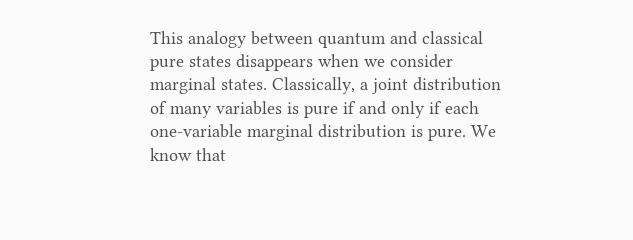This analogy between quantum and classical pure states disappears when we consider marginal states. Classically, a joint distribution of many variables is pure if and only if each one-variable marginal distribution is pure. We know that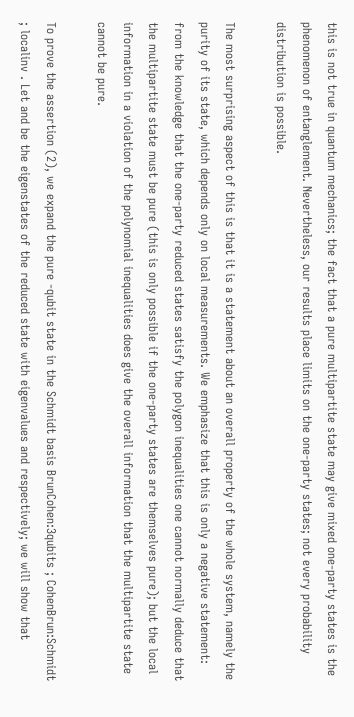this is not true in quantum mechanics; the fact that a pure multipartite state may give mixed one-party states is the phenomenon of entanglement. Nevertheless, our results place limits on the one-party states; not every probability distribution is possible.

The most surprising aspect of this is that it is a statement about an overall property of the whole system, namely the purity of its state, which depends only on local measurements. We emphasize that this is only a negative statement: from the knowledge that the one-party reduced states satisfy the polygon inequalities one cannot normally deduce that the multipartite state must be pure (this is only possible if the one-party states are themselves pure); but the local information in a violation of the polynomial inequalities does give the overall information that the multipartite state cannot be pure.

To prove the assertion (2), we expand the pure -qubit state in the Schmidt basis BrunCohen:3qubits ; CohenBrun:Schmidt ; localinv . Let and be the eigenstates of the reduced state with eigenvalues and respectively; we will show that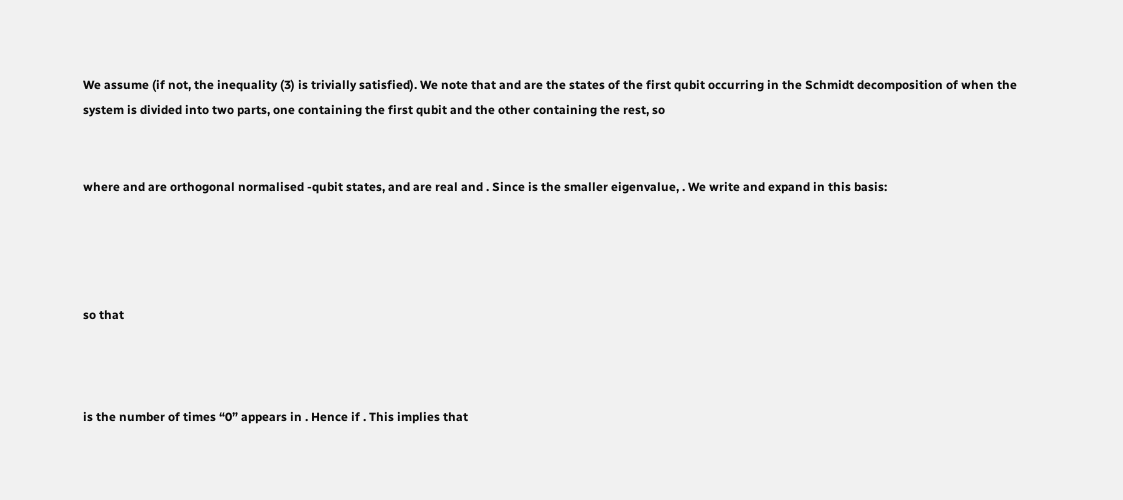We assume (if not, the inequality (3) is trivially satisfied). We note that and are the states of the first qubit occurring in the Schmidt decomposition of when the system is divided into two parts, one containing the first qubit and the other containing the rest, so


where and are orthogonal normalised -qubit states, and are real and . Since is the smaller eigenvalue, . We write and expand in this basis:




so that



is the number of times “0” appears in . Hence if . This implies that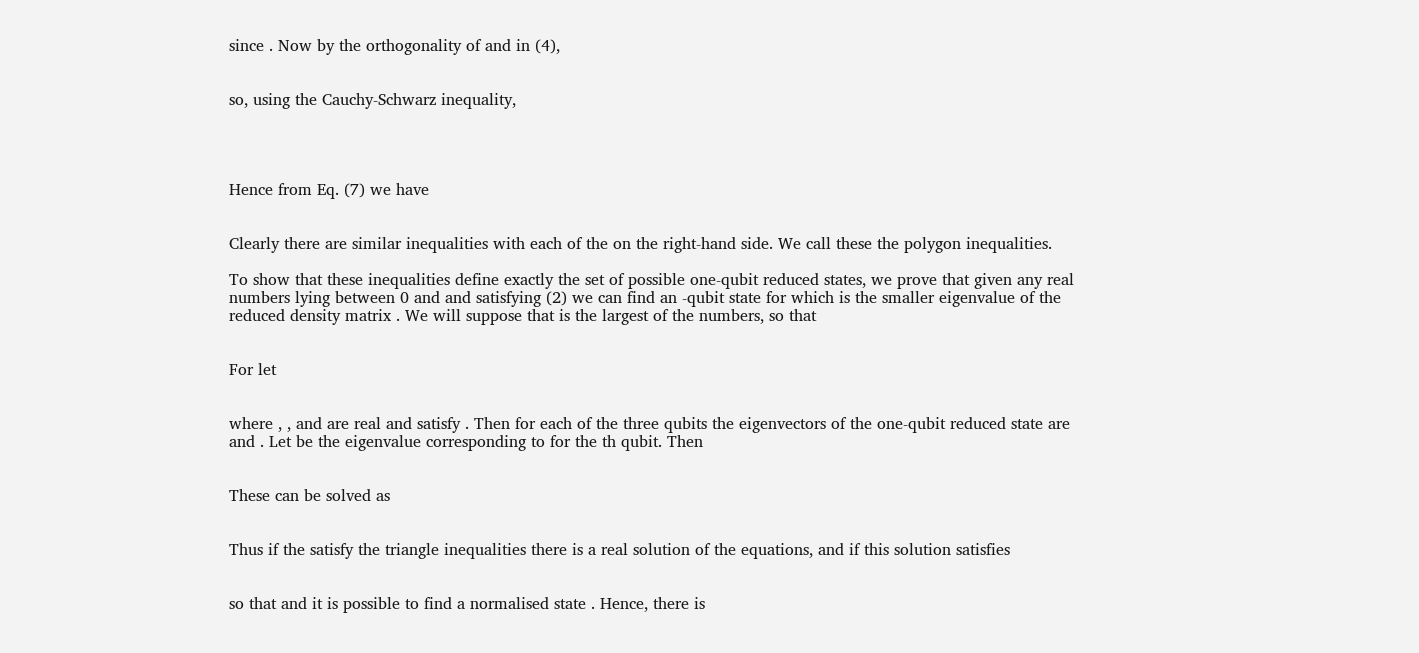since . Now by the orthogonality of and in (4),


so, using the Cauchy-Schwarz inequality,




Hence from Eq. (7) we have


Clearly there are similar inequalities with each of the on the right-hand side. We call these the polygon inequalities.

To show that these inequalities define exactly the set of possible one-qubit reduced states, we prove that given any real numbers lying between 0 and and satisfying (2) we can find an -qubit state for which is the smaller eigenvalue of the reduced density matrix . We will suppose that is the largest of the numbers, so that


For let


where , , and are real and satisfy . Then for each of the three qubits the eigenvectors of the one-qubit reduced state are and . Let be the eigenvalue corresponding to for the th qubit. Then


These can be solved as


Thus if the satisfy the triangle inequalities there is a real solution of the equations, and if this solution satisfies


so that and it is possible to find a normalised state . Hence, there is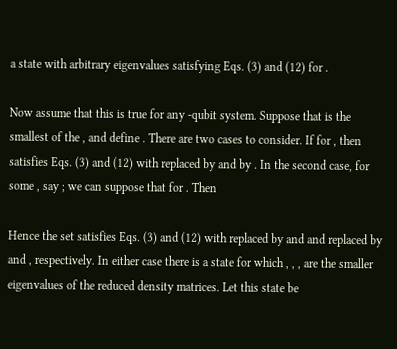a state with arbitrary eigenvalues satisfying Eqs. (3) and (12) for .

Now assume that this is true for any -qubit system. Suppose that is the smallest of the , and define . There are two cases to consider. If for , then satisfies Eqs. (3) and (12) with replaced by and by . In the second case, for some , say ; we can suppose that for . Then

Hence the set satisfies Eqs. (3) and (12) with replaced by and and replaced by and , respectively. In either case there is a state for which , , , are the smaller eigenvalues of the reduced density matrices. Let this state be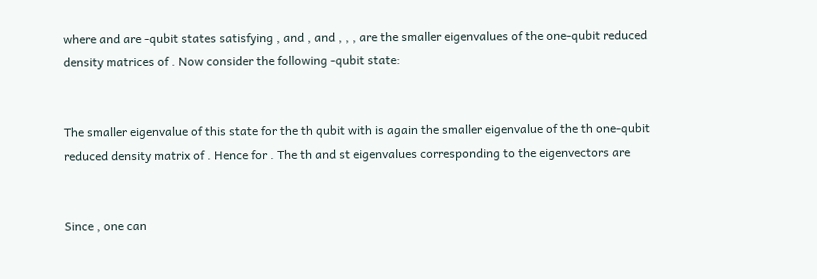where and are -qubit states satisfying , and , and , , , are the smaller eigenvalues of the one-qubit reduced density matrices of . Now consider the following -qubit state:


The smaller eigenvalue of this state for the th qubit with is again the smaller eigenvalue of the th one-qubit reduced density matrix of . Hence for . The th and st eigenvalues corresponding to the eigenvectors are


Since , one can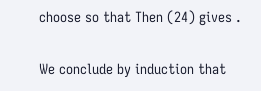choose so that Then (24) gives .

We conclude by induction that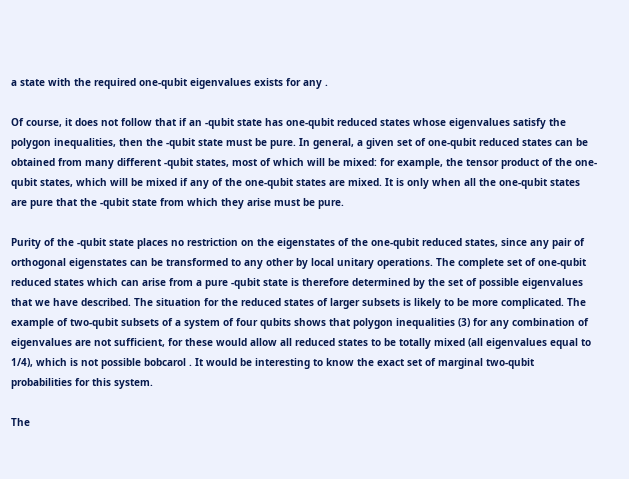a state with the required one-qubit eigenvalues exists for any .

Of course, it does not follow that if an -qubit state has one-qubit reduced states whose eigenvalues satisfy the polygon inequalities, then the -qubit state must be pure. In general, a given set of one-qubit reduced states can be obtained from many different -qubit states, most of which will be mixed: for example, the tensor product of the one-qubit states, which will be mixed if any of the one-qubit states are mixed. It is only when all the one-qubit states are pure that the -qubit state from which they arise must be pure.

Purity of the -qubit state places no restriction on the eigenstates of the one-qubit reduced states, since any pair of orthogonal eigenstates can be transformed to any other by local unitary operations. The complete set of one-qubit reduced states which can arise from a pure -qubit state is therefore determined by the set of possible eigenvalues that we have described. The situation for the reduced states of larger subsets is likely to be more complicated. The example of two-qubit subsets of a system of four qubits shows that polygon inequalities (3) for any combination of eigenvalues are not sufficient, for these would allow all reduced states to be totally mixed (all eigenvalues equal to 1/4), which is not possible bobcarol . It would be interesting to know the exact set of marginal two-qubit probabilities for this system.

The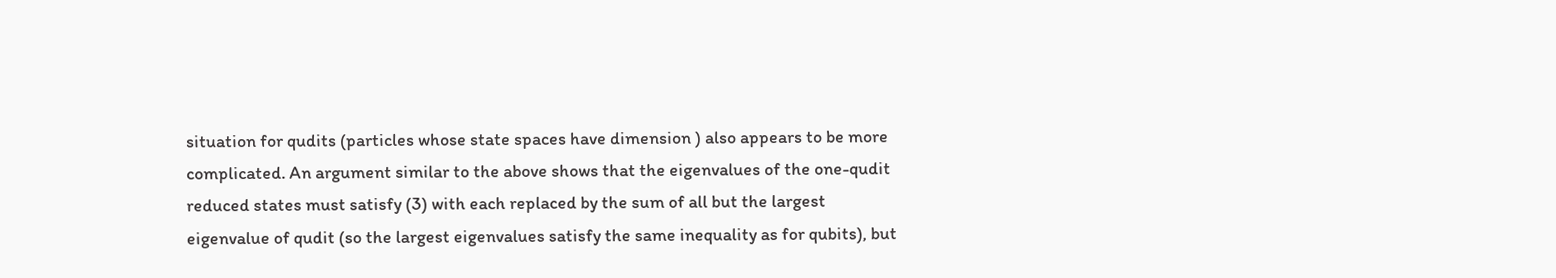situation for qudits (particles whose state spaces have dimension ) also appears to be more complicated. An argument similar to the above shows that the eigenvalues of the one-qudit reduced states must satisfy (3) with each replaced by the sum of all but the largest eigenvalue of qudit (so the largest eigenvalues satisfy the same inequality as for qubits), but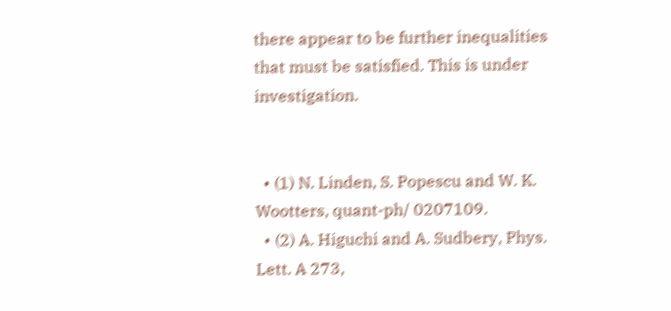there appear to be further inequalities that must be satisfied. This is under investigation.


  • (1) N. Linden, S. Popescu and W. K. Wootters, quant-ph/ 0207109.
  • (2) A. Higuchi and A. Sudbery, Phys. Lett. A 273,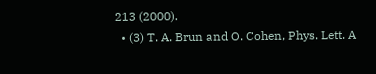213 (2000).
  • (3) T. A. Brun and O. Cohen, Phys. Lett. A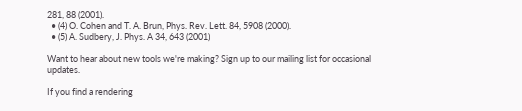281, 88 (2001).
  • (4) O. Cohen and T. A. Brun, Phys. Rev. Lett. 84, 5908 (2000).
  • (5) A. Sudbery, J. Phys. A 34, 643 (2001)

Want to hear about new tools we're making? Sign up to our mailing list for occasional updates.

If you find a rendering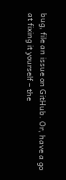bug, file an issue on GitHub. Or, have a go at fixing it yourself – the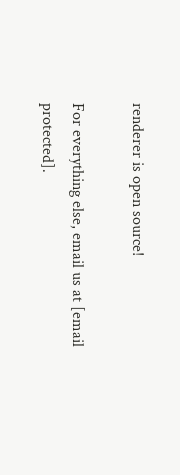renderer is open source!

For everything else, email us at [email protected].